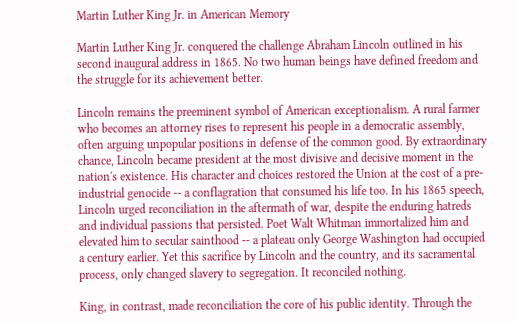Martin Luther King Jr. in American Memory

Martin Luther King Jr. conquered the challenge Abraham Lincoln outlined in his second inaugural address in 1865. No two human beings have defined freedom and the struggle for its achievement better.

Lincoln remains the preeminent symbol of American exceptionalism. A rural farmer who becomes an attorney rises to represent his people in a democratic assembly, often arguing unpopular positions in defense of the common good. By extraordinary chance, Lincoln became president at the most divisive and decisive moment in the nation's existence. His character and choices restored the Union at the cost of a pre-industrial genocide -- a conflagration that consumed his life too. In his 1865 speech, Lincoln urged reconciliation in the aftermath of war, despite the enduring hatreds and individual passions that persisted. Poet Walt Whitman immortalized him and elevated him to secular sainthood -- a plateau only George Washington had occupied a century earlier. Yet this sacrifice by Lincoln and the country, and its sacramental process, only changed slavery to segregation. It reconciled nothing.

King, in contrast, made reconciliation the core of his public identity. Through the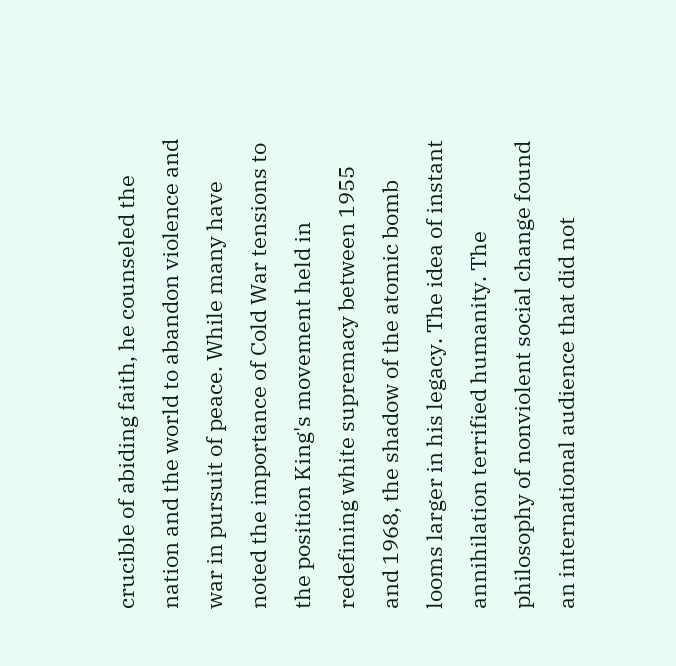crucible of abiding faith, he counseled the nation and the world to abandon violence and war in pursuit of peace. While many have noted the importance of Cold War tensions to the position King's movement held in redefining white supremacy between 1955 and 1968, the shadow of the atomic bomb looms larger in his legacy. The idea of instant annihilation terrified humanity. The philosophy of nonviolent social change found an international audience that did not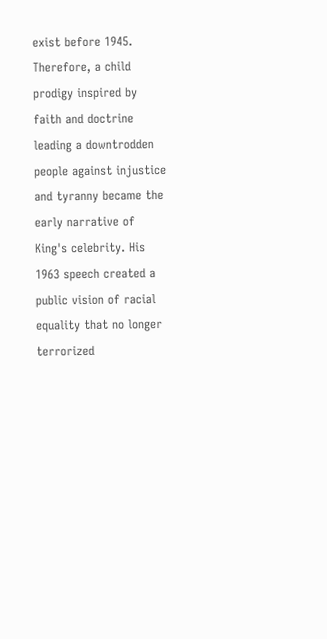exist before 1945. Therefore, a child prodigy inspired by faith and doctrine leading a downtrodden people against injustice and tyranny became the early narrative of King's celebrity. His 1963 speech created a public vision of racial equality that no longer terrorized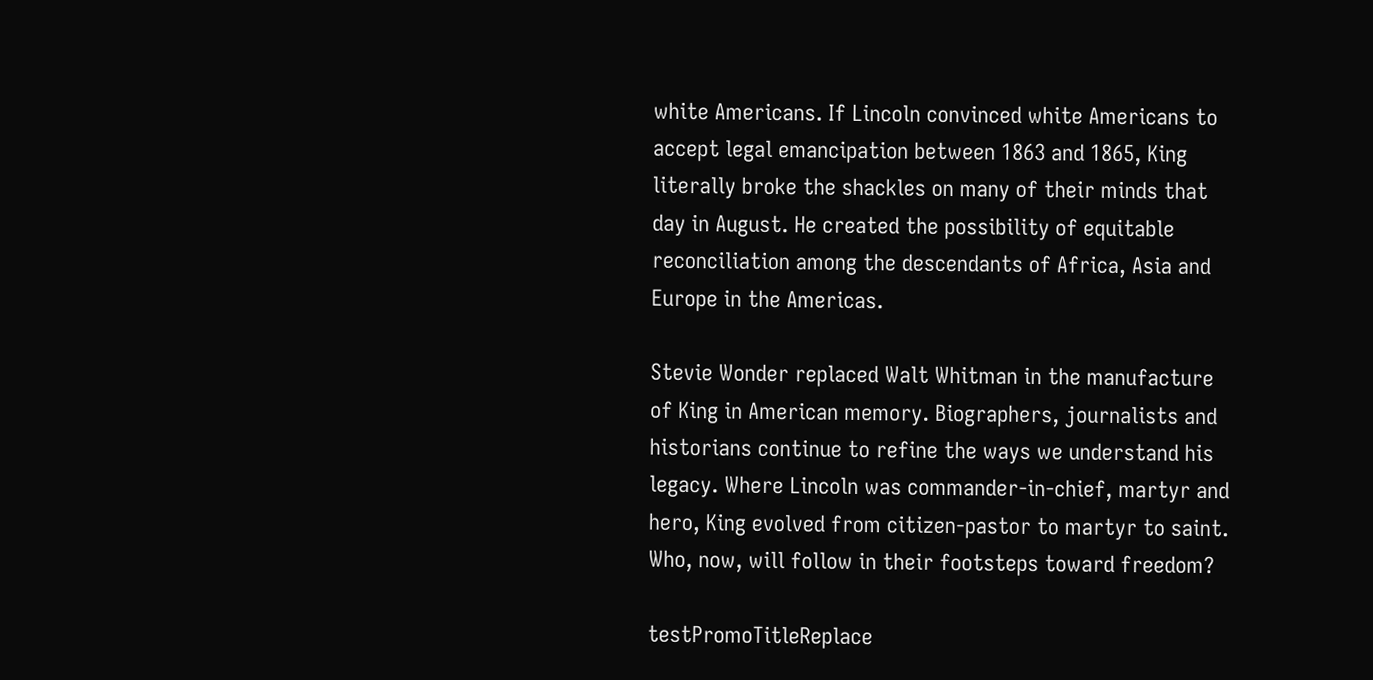white Americans. If Lincoln convinced white Americans to accept legal emancipation between 1863 and 1865, King literally broke the shackles on many of their minds that day in August. He created the possibility of equitable reconciliation among the descendants of Africa, Asia and Europe in the Americas.

Stevie Wonder replaced Walt Whitman in the manufacture of King in American memory. Biographers, journalists and historians continue to refine the ways we understand his legacy. Where Lincoln was commander-in-chief, martyr and hero, King evolved from citizen-pastor to martyr to saint. Who, now, will follow in their footsteps toward freedom?

testPromoTitleReplace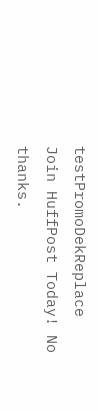testPromoDekReplace Join HuffPost Today! No thanks.